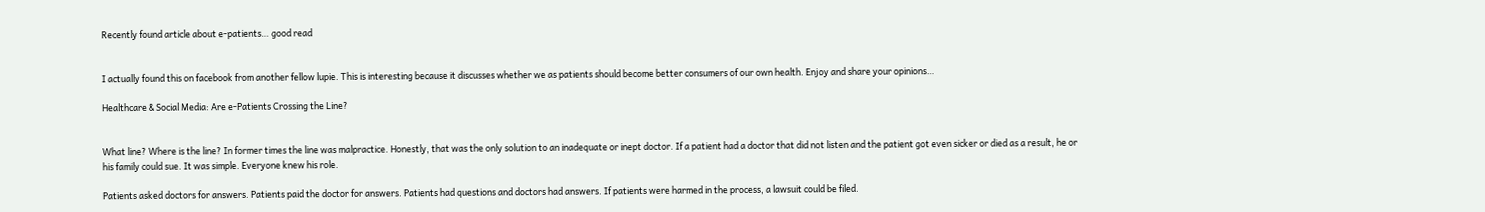Recently found article about e-patients… good read


I actually found this on facebook from another fellow lupie. This is interesting because it discusses whether we as patients should become better consumers of our own health. Enjoy and share your opinions…

Healthcare & Social Media: Are e-Patients Crossing the Line?


What line? Where is the line? In former times the line was malpractice. Honestly, that was the only solution to an inadequate or inept doctor. If a patient had a doctor that did not listen and the patient got even sicker or died as a result, he or his family could sue. It was simple. Everyone knew his role.

Patients asked doctors for answers. Patients paid the doctor for answers. Patients had questions and doctors had answers. If patients were harmed in the process, a lawsuit could be filed.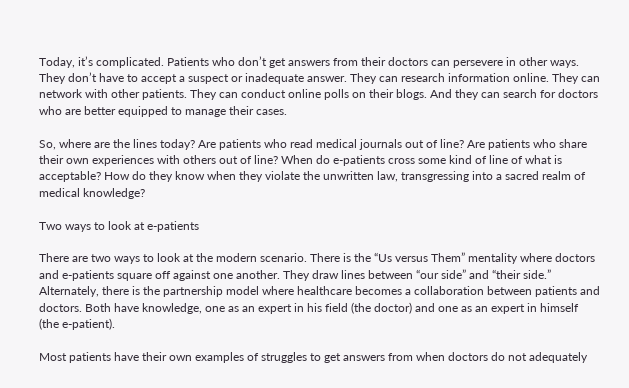Today, it’s complicated. Patients who don’t get answers from their doctors can persevere in other ways. They don’t have to accept a suspect or inadequate answer. They can research information online. They can network with other patients. They can conduct online polls on their blogs. And they can search for doctors who are better equipped to manage their cases.

So, where are the lines today? Are patients who read medical journals out of line? Are patients who share their own experiences with others out of line? When do e-patients cross some kind of line of what is acceptable? How do they know when they violate the unwritten law, transgressing into a sacred realm of medical knowledge?

Two ways to look at e-patients

There are two ways to look at the modern scenario. There is the “Us versus Them” mentality where doctors and e-patients square off against one another. They draw lines between “our side” and “their side.” Alternately, there is the partnership model where healthcare becomes a collaboration between patients and doctors. Both have knowledge, one as an expert in his field (the doctor) and one as an expert in himself (the e-patient).

Most patients have their own examples of struggles to get answers from when doctors do not adequately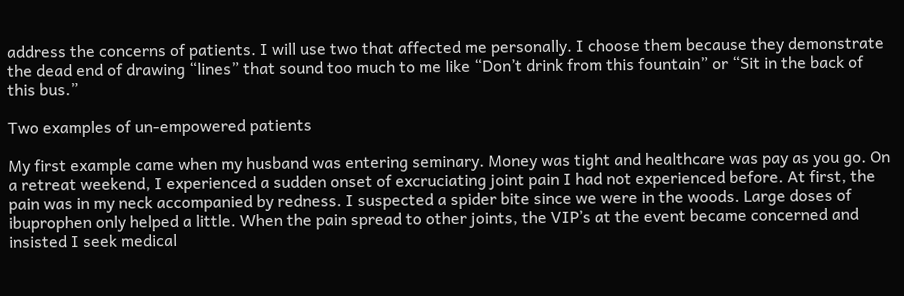address the concerns of patients. I will use two that affected me personally. I choose them because they demonstrate the dead end of drawing “lines” that sound too much to me like “Don’t drink from this fountain” or “Sit in the back of this bus.”

Two examples of un-empowered patients

My first example came when my husband was entering seminary. Money was tight and healthcare was pay as you go. On a retreat weekend, I experienced a sudden onset of excruciating joint pain I had not experienced before. At first, the pain was in my neck accompanied by redness. I suspected a spider bite since we were in the woods. Large doses of ibuprophen only helped a little. When the pain spread to other joints, the VIP’s at the event became concerned and insisted I seek medical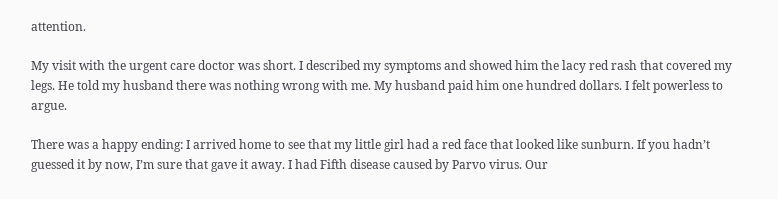attention.

My visit with the urgent care doctor was short. I described my symptoms and showed him the lacy red rash that covered my legs. He told my husband there was nothing wrong with me. My husband paid him one hundred dollars. I felt powerless to argue.

There was a happy ending: I arrived home to see that my little girl had a red face that looked like sunburn. If you hadn’t guessed it by now, I’m sure that gave it away. I had Fifth disease caused by Parvo virus. Our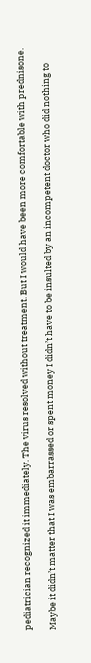pediatrician recognized it immediately. The virus resolved without treatment. But I would have been more comfortable with prednisone.

Maybe it didn’t matter that I was embarrassed or spent money I didn’t have to be insulted by an incompetent doctor who did nothing to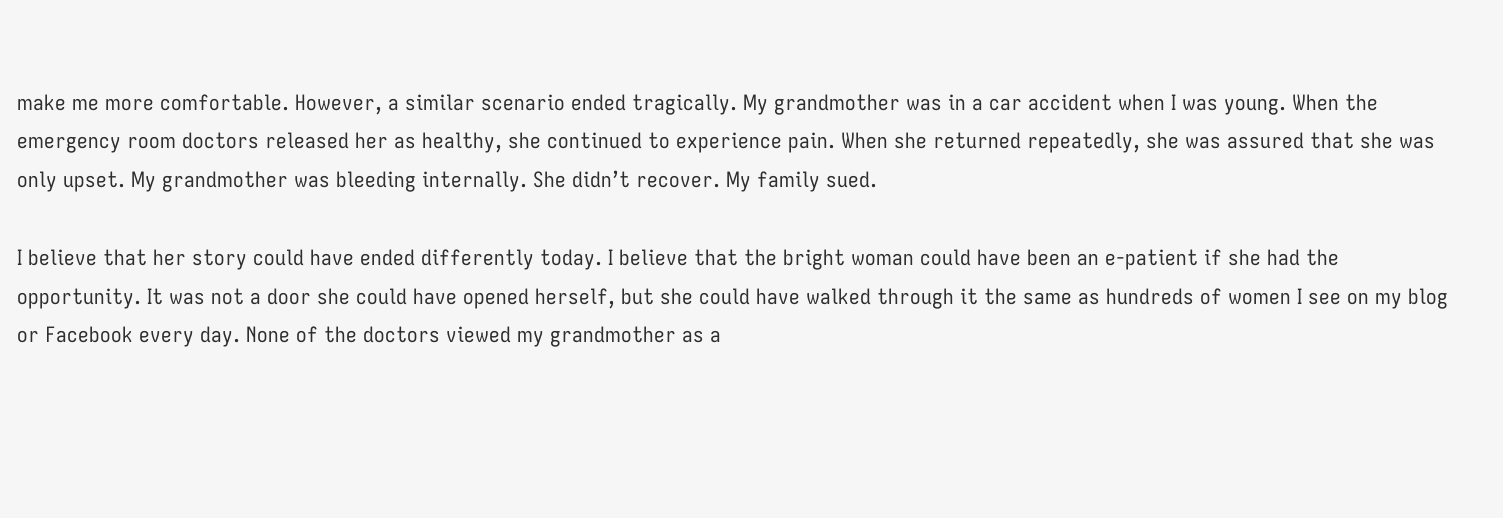make me more comfortable. However, a similar scenario ended tragically. My grandmother was in a car accident when I was young. When the emergency room doctors released her as healthy, she continued to experience pain. When she returned repeatedly, she was assured that she was only upset. My grandmother was bleeding internally. She didn’t recover. My family sued.

I believe that her story could have ended differently today. I believe that the bright woman could have been an e-patient if she had the opportunity. It was not a door she could have opened herself, but she could have walked through it the same as hundreds of women I see on my blog or Facebook every day. None of the doctors viewed my grandmother as a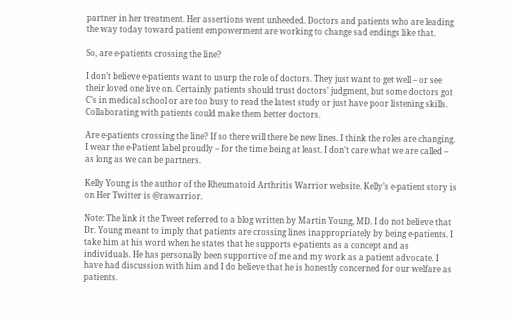partner in her treatment. Her assertions went unheeded. Doctors and patients who are leading the way today toward patient empowerment are working to change sad endings like that.

So, are e-patients crossing the line?

I don’t believe e-patients want to usurp the role of doctors. They just want to get well – or see their loved one live on. Certainly patients should trust doctors’ judgment, but some doctors got C’s in medical school or are too busy to read the latest study or just have poor listening skills. Collaborating with patients could make them better doctors.

Are e-patients crossing the line? If so there will there be new lines. I think the roles are changing. I wear the e-Patient label proudly – for the time being at least. I don’t care what we are called – as long as we can be partners.

Kelly Young is the author of the Rheumatoid Arthritis Warrior website. Kelly’s e-patient story is on Her Twitter is @rawarrior.

Note: The link it the Tweet referred to a blog written by Martin Young, MD. I do not believe that Dr. Young meant to imply that patients are crossing lines inappropriately by being e-patients. I take him at his word when he states that he supports e-patients as a concept and as individuals. He has personally been supportive of me and my work as a patient advocate. I have had discussion with him and I do believe that he is honestly concerned for our welfare as patients.